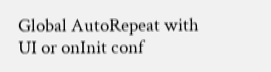Global AutoRepeat with UI or onInit conf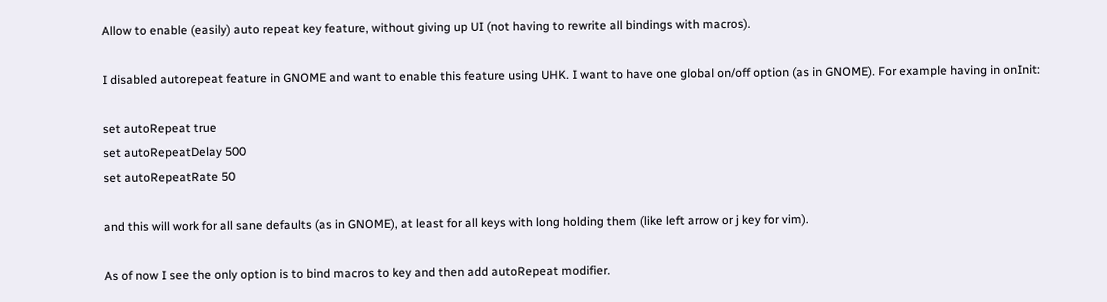Allow to enable (easily) auto repeat key feature, without giving up UI (not having to rewrite all bindings with macros).

I disabled autorepeat feature in GNOME and want to enable this feature using UHK. I want to have one global on/off option (as in GNOME). For example having in onInit:

set autoRepeat true
set autoRepeatDelay 500
set autoRepeatRate 50

and this will work for all sane defaults (as in GNOME), at least for all keys with long holding them (like left arrow or j key for vim).

As of now I see the only option is to bind macros to key and then add autoRepeat modifier.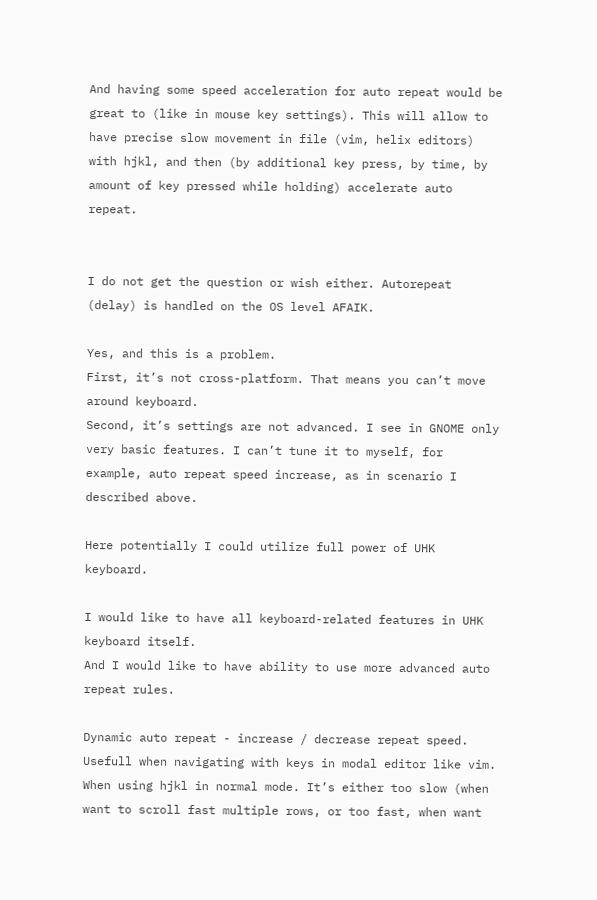And having some speed acceleration for auto repeat would be great to (like in mouse key settings). This will allow to have precise slow movement in file (vim, helix editors) with hjkl, and then (by additional key press, by time, by amount of key pressed while holding) accelerate auto repeat.


I do not get the question or wish either. Autorepeat (delay) is handled on the OS level AFAIK.

Yes, and this is a problem.
First, it’s not cross-platform. That means you can’t move around keyboard.
Second, it’s settings are not advanced. I see in GNOME only very basic features. I can’t tune it to myself, for example, auto repeat speed increase, as in scenario I described above.

Here potentially I could utilize full power of UHK keyboard.

I would like to have all keyboard-related features in UHK keyboard itself.
And I would like to have ability to use more advanced auto repeat rules.

Dynamic auto repeat - increase / decrease repeat speed. Usefull when navigating with keys in modal editor like vim. When using hjkl in normal mode. It’s either too slow (when want to scroll fast multiple rows, or too fast, when want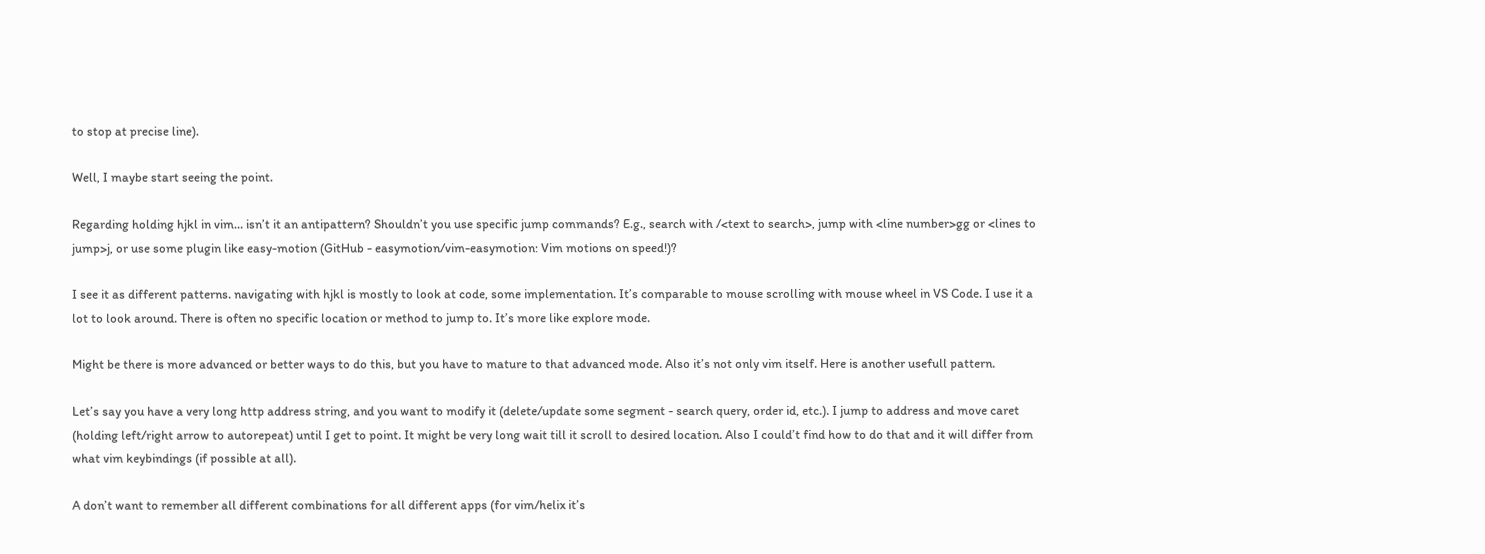to stop at precise line).

Well, I maybe start seeing the point.

Regarding holding hjkl in vim… isn’t it an antipattern? Shouldn’t you use specific jump commands? E.g., search with /<text to search>, jump with <line number>gg or <lines to jump>j, or use some plugin like easy-motion (GitHub - easymotion/vim-easymotion: Vim motions on speed!)?

I see it as different patterns. navigating with hjkl is mostly to look at code, some implementation. It’s comparable to mouse scrolling with mouse wheel in VS Code. I use it a lot to look around. There is often no specific location or method to jump to. It’s more like explore mode.

Might be there is more advanced or better ways to do this, but you have to mature to that advanced mode. Also it’s not only vim itself. Here is another usefull pattern.

Let’s say you have a very long http address string, and you want to modify it (delete/update some segment - search query, order id, etc.). I jump to address and move caret (holding left/right arrow to autorepeat) until I get to point. It might be very long wait till it scroll to desired location. Also I could’t find how to do that and it will differ from what vim keybindings (if possible at all).

A don’t want to remember all different combinations for all different apps (for vim/helix it’s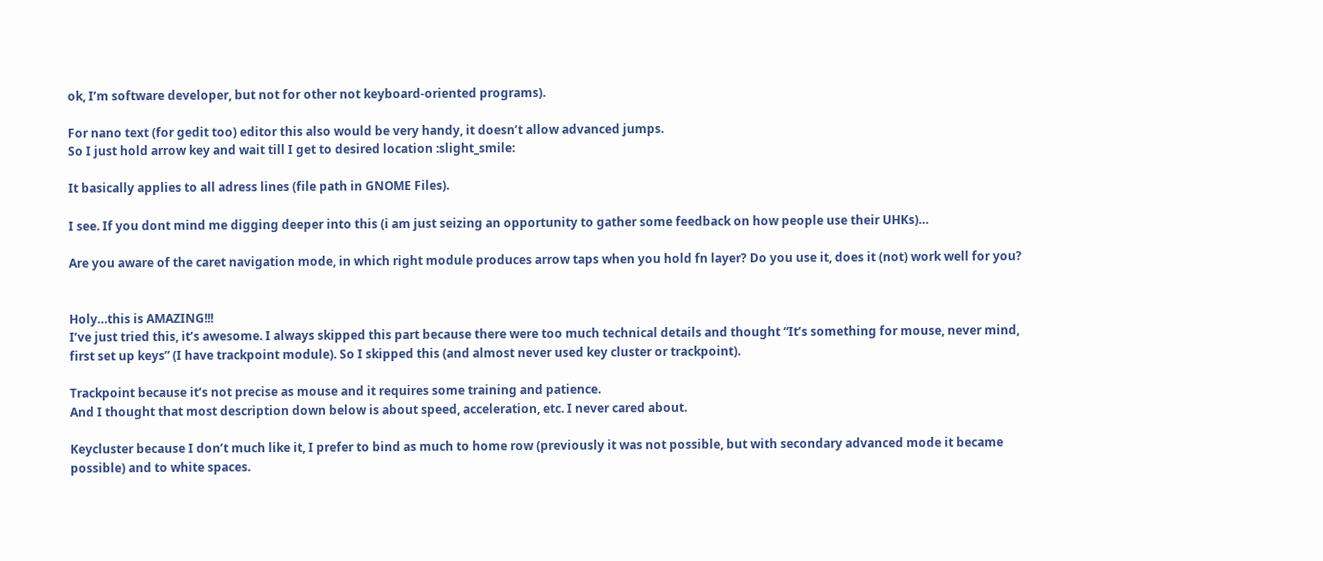ok, I’m software developer, but not for other not keyboard-oriented programs).

For nano text (for gedit too) editor this also would be very handy, it doesn’t allow advanced jumps.
So I just hold arrow key and wait till I get to desired location :slight_smile:

It basically applies to all adress lines (file path in GNOME Files).

I see. If you dont mind me digging deeper into this (i am just seizing an opportunity to gather some feedback on how people use their UHKs)…

Are you aware of the caret navigation mode, in which right module produces arrow taps when you hold fn layer? Do you use it, does it (not) work well for you?


Holy…this is AMAZING!!!
I’ve just tried this, it’s awesome. I always skipped this part because there were too much technical details and thought “It’s something for mouse, never mind, first set up keys” (I have trackpoint module). So I skipped this (and almost never used key cluster or trackpoint).

Trackpoint because it’s not precise as mouse and it requires some training and patience.
And I thought that most description down below is about speed, acceleration, etc. I never cared about.

Keycluster because I don’t much like it, I prefer to bind as much to home row (previously it was not possible, but with secondary advanced mode it became possible) and to white spaces.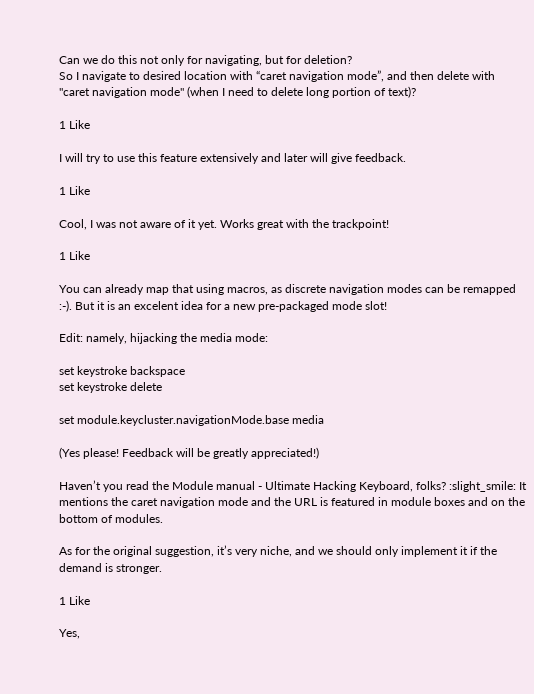Can we do this not only for navigating, but for deletion?
So I navigate to desired location with “caret navigation mode”, and then delete with ''caret navigation mode" (when I need to delete long portion of text)?

1 Like

I will try to use this feature extensively and later will give feedback.

1 Like

Cool, I was not aware of it yet. Works great with the trackpoint!

1 Like

You can already map that using macros, as discrete navigation modes can be remapped :-). But it is an excelent idea for a new pre-packaged mode slot!

Edit: namely, hijacking the media mode:

set keystroke backspace
set keystroke delete

set module.keycluster.navigationMode.base media

(Yes please! Feedback will be greatly appreciated!)

Haven’t you read the Module manual - Ultimate Hacking Keyboard, folks? :slight_smile: It mentions the caret navigation mode and the URL is featured in module boxes and on the bottom of modules.

As for the original suggestion, it’s very niche, and we should only implement it if the demand is stronger.

1 Like

Yes,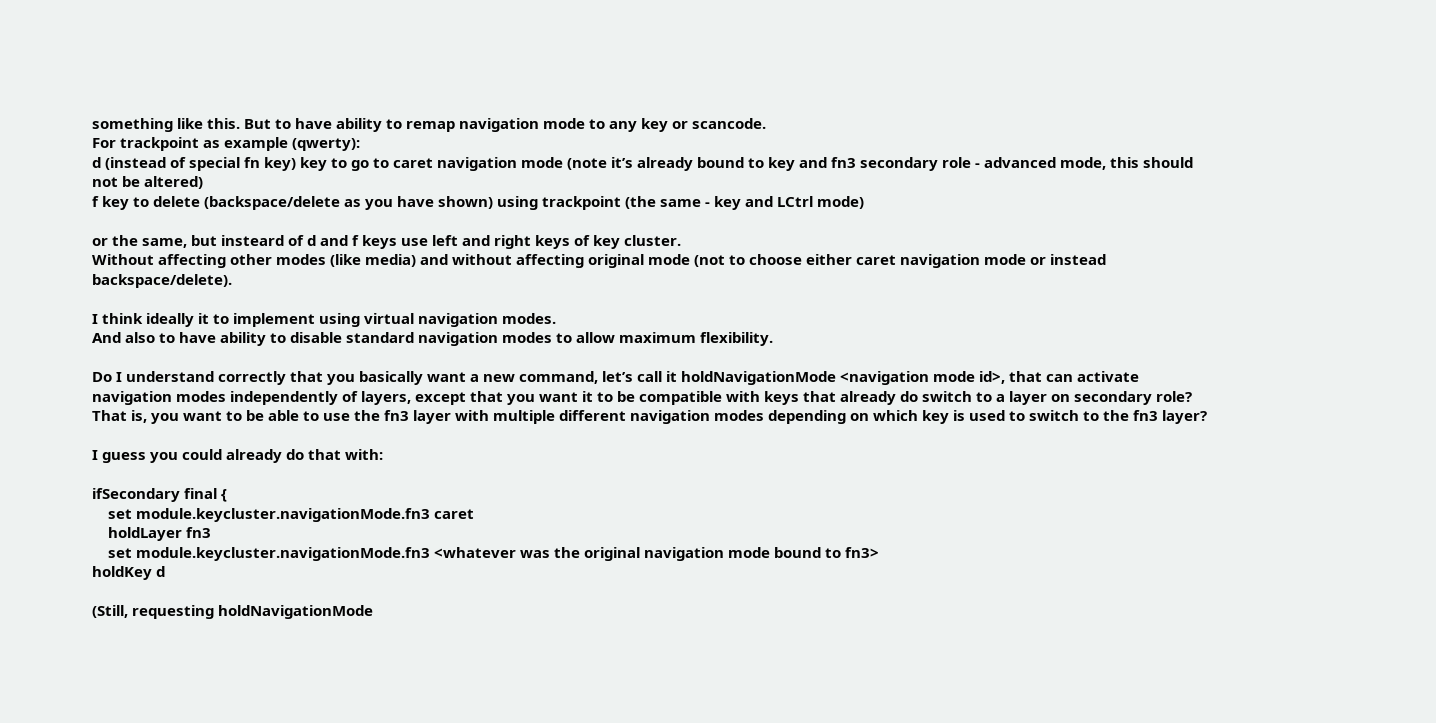something like this. But to have ability to remap navigation mode to any key or scancode.
For trackpoint as example (qwerty):
d (instead of special fn key) key to go to caret navigation mode (note it’s already bound to key and fn3 secondary role - advanced mode, this should not be altered)
f key to delete (backspace/delete as you have shown) using trackpoint (the same - key and LCtrl mode)

or the same, but insteard of d and f keys use left and right keys of key cluster.
Without affecting other modes (like media) and without affecting original mode (not to choose either caret navigation mode or instead backspace/delete).

I think ideally it to implement using virtual navigation modes.
And also to have ability to disable standard navigation modes to allow maximum flexibility.

Do I understand correctly that you basically want a new command, let’s call it holdNavigationMode <navigation mode id>, that can activate navigation modes independently of layers, except that you want it to be compatible with keys that already do switch to a layer on secondary role? That is, you want to be able to use the fn3 layer with multiple different navigation modes depending on which key is used to switch to the fn3 layer?

I guess you could already do that with:

ifSecondary final {
    set module.keycluster.navigationMode.fn3 caret
    holdLayer fn3
    set module.keycluster.navigationMode.fn3 <whatever was the original navigation mode bound to fn3>
holdKey d

(Still, requesting holdNavigationMode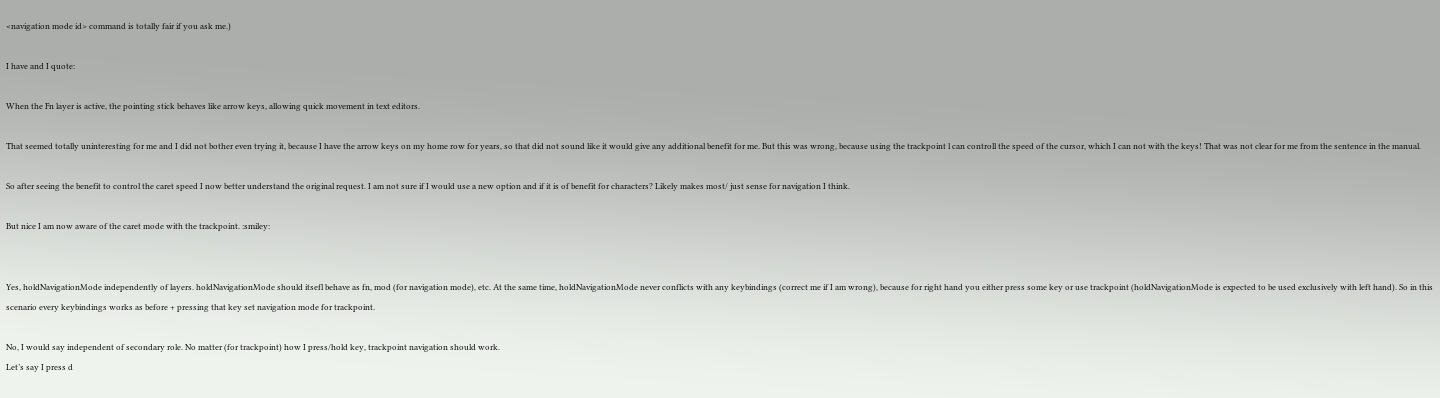<navigation mode id> command is totally fair if you ask me.)

I have and I quote:

When the Fn layer is active, the pointing stick behaves like arrow keys, allowing quick movement in text editors.

That seemed totally uninteresting for me and I did not bother even trying it, because I have the arrow keys on my home row for years, so that did not sound like it would give any additional benefit for me. But this was wrong, because using the trackpoint l can controll the speed of the cursor, which I can not with the keys! That was not clear for me from the sentence in the manual.

So after seeing the benefit to control the caret speed I now better understand the original request. I am not sure if I would use a new option and if it is of benefit for characters? Likely makes most/ just sense for navigation I think.

But nice I am now aware of the caret mode with the trackpoint. :smiley:


Yes, holdNavigationMode independently of layers. holdNavigationMode should itsefl behave as fn, mod (for navigation mode), etc. At the same time, holdNavigationMode never conflicts with any keybindings (correct me if I am wrong), because for right hand you either press some key or use trackpoint (holdNavigationMode is expected to be used exclusively with left hand). So in this scenario every keybindings works as before + pressing that key set navigation mode for trackpoint.

No, I would say independent of secondary role. No matter (for trackpoint) how I press/hold key, trackpoint navigation should work.
Let’s say I press d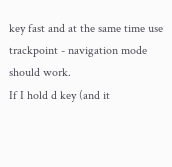key fast and at the same time use trackpoint - navigation mode should work.
If I hold d key (and it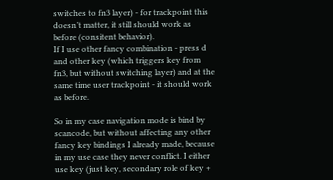switches to fn3 layer) - for trackpoint this doesn’t matter, it still should work as before (consitent behavior).
If I use other fancy combination - press d and other key (which triggers key from fn3, but without switching layer) and at the same time user trackpoint - it should work as before.

So in my case navigation mode is bind by scancode, but without affecting any other fancy key bindings I already made, because in my use case they never conflict. I either use key (just key, secondary role of key +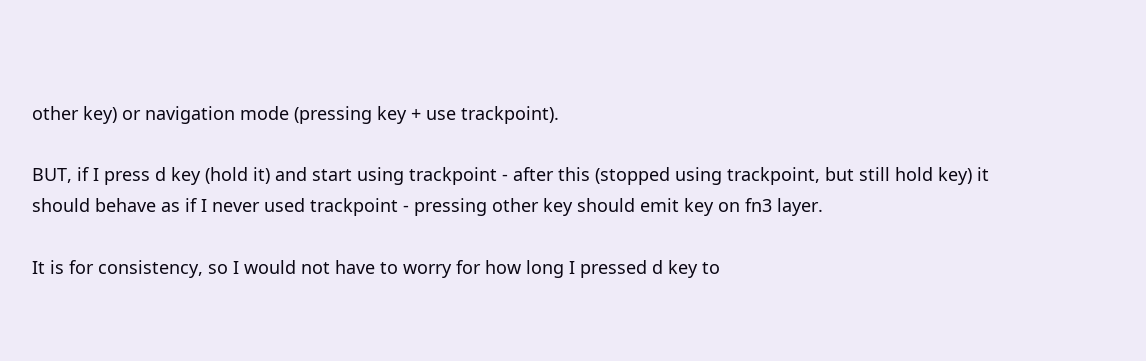other key) or navigation mode (pressing key + use trackpoint).

BUT, if I press d key (hold it) and start using trackpoint - after this (stopped using trackpoint, but still hold key) it should behave as if I never used trackpoint - pressing other key should emit key on fn3 layer.

It is for consistency, so I would not have to worry for how long I pressed d key to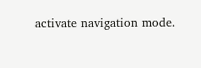activate navigation mode.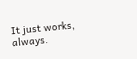It just works, always.